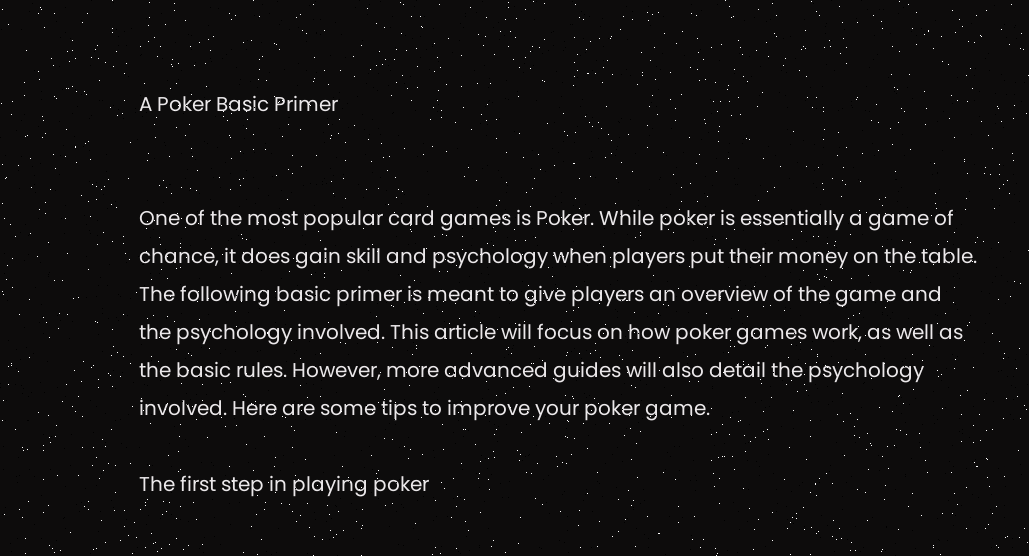A Poker Basic Primer


One of the most popular card games is Poker. While poker is essentially a game of chance, it does gain skill and psychology when players put their money on the table. The following basic primer is meant to give players an overview of the game and the psychology involved. This article will focus on how poker games work, as well as the basic rules. However, more advanced guides will also detail the psychology involved. Here are some tips to improve your poker game.

The first step in playing poker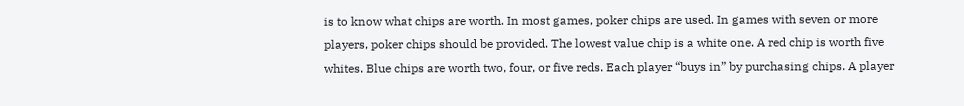is to know what chips are worth. In most games, poker chips are used. In games with seven or more players, poker chips should be provided. The lowest value chip is a white one. A red chip is worth five whites. Blue chips are worth two, four, or five reds. Each player “buys in” by purchasing chips. A player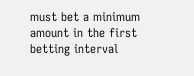must bet a minimum amount in the first betting interval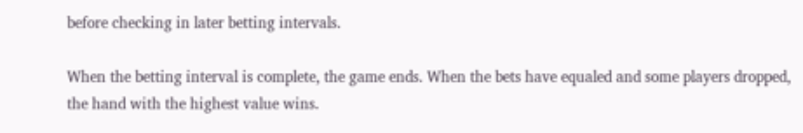before checking in later betting intervals.

When the betting interval is complete, the game ends. When the bets have equaled and some players dropped, the hand with the highest value wins.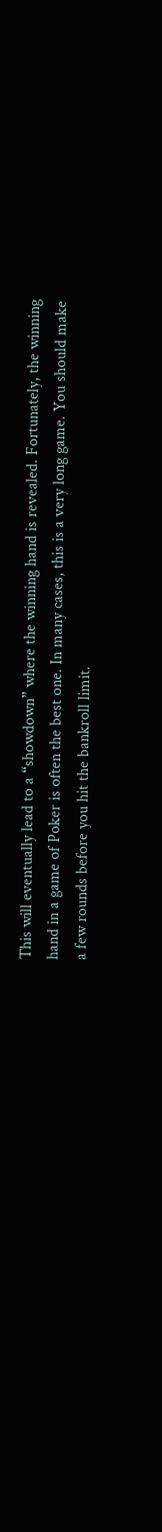This will eventually lead to a “showdown” where the winning hand is revealed. Fortunately, the winning hand in a game of Poker is often the best one. In many cases, this is a very long game. You should make a few rounds before you hit the bankroll limit.